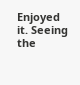Enjoyed it. Seeing the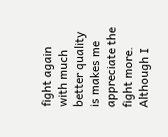fight again with much better quality is makes me appreciate the fight more. Although I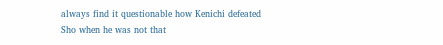always find it questionable how Kenichi defeated Sho when he was not that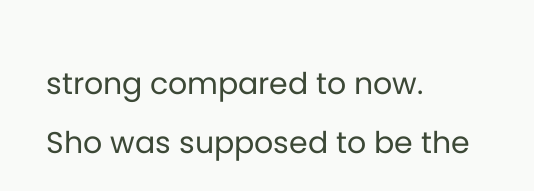strong compared to now. Sho was supposed to be the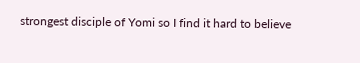strongest disciple of Yomi so I find it hard to believe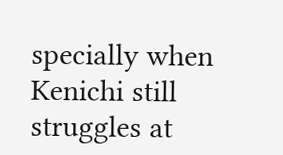specially when Kenichi still struggles at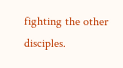fighting the other disciples.